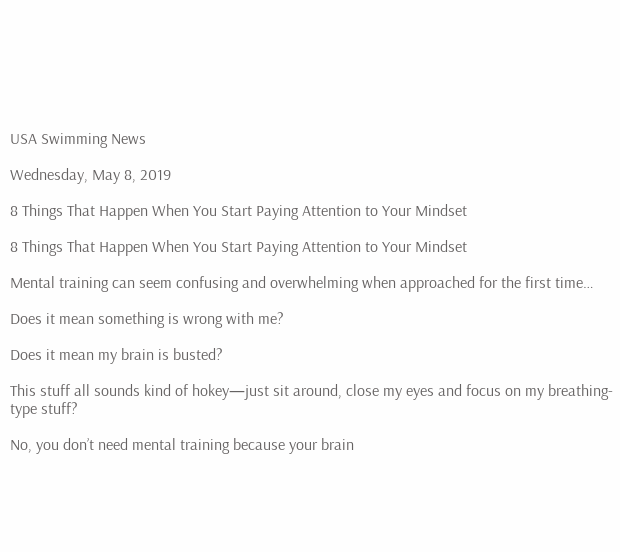USA Swimming News

Wednesday, May 8, 2019

8 Things That Happen When You Start Paying Attention to Your Mindset

8 Things That Happen When You Start Paying Attention to Your Mindset

Mental training can seem confusing and overwhelming when approached for the first time…

Does it mean something is wrong with me?

Does it mean my brain is busted?

This stuff all sounds kind of hokey—just sit around, close my eyes and focus on my breathing-type stuff?

No, you don’t need mental training because your brain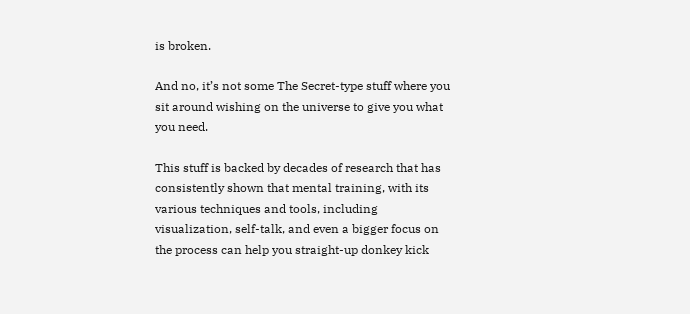is broken.

And no, it’s not some The Secret-type stuff where you sit around wishing on the universe to give you what you need.

This stuff is backed by decades of research that has consistently shown that mental training, with its various techniques and tools, including visualization, self-talk, and even a bigger focus on the process can help you straight-up donkey kick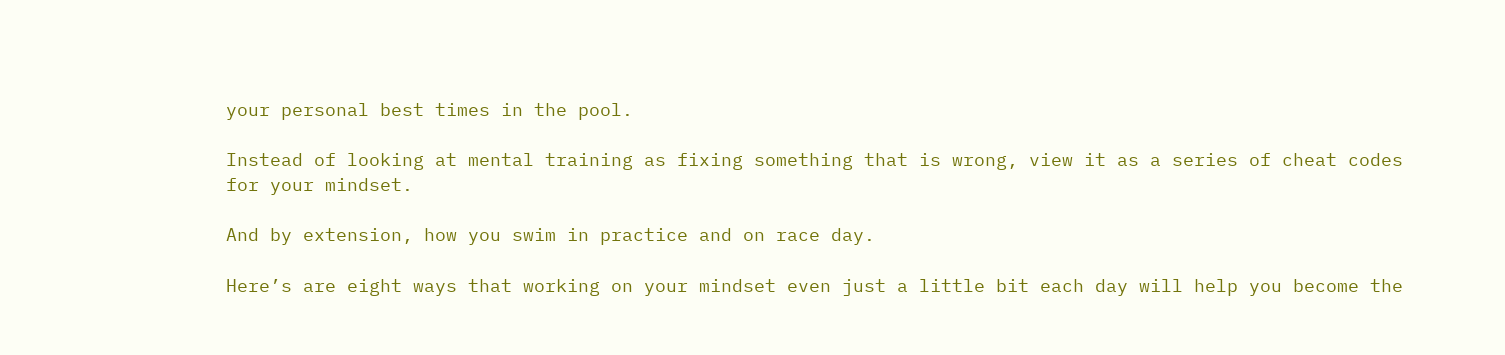your personal best times in the pool.

Instead of looking at mental training as fixing something that is wrong, view it as a series of cheat codes for your mindset.

And by extension, how you swim in practice and on race day.

Here’s are eight ways that working on your mindset even just a little bit each day will help you become the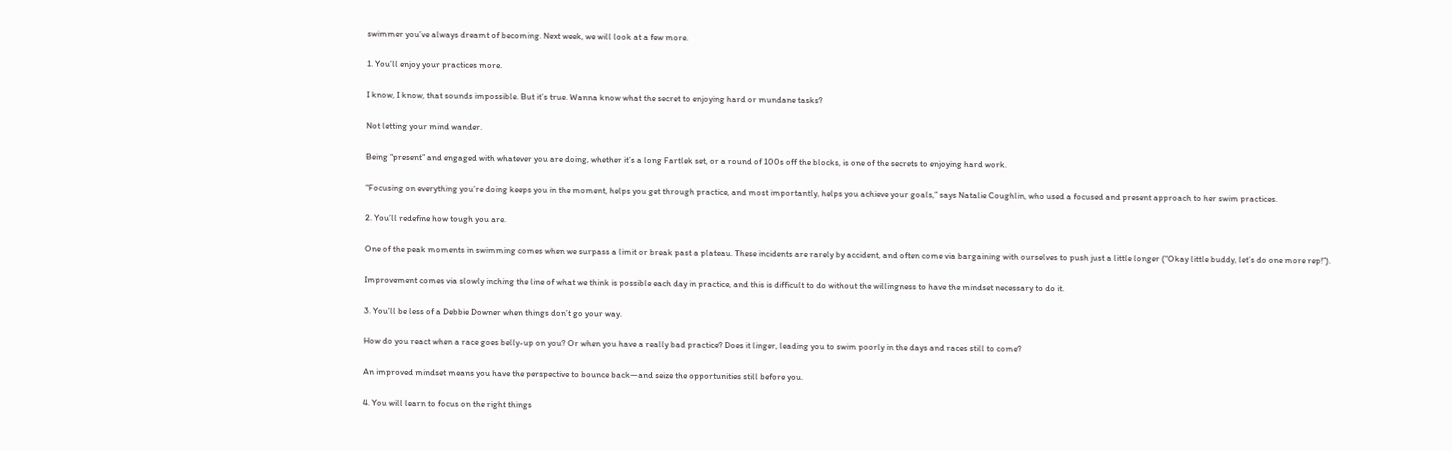swimmer you’ve always dreamt of becoming. Next week, we will look at a few more.

1. You’ll enjoy your practices more.

I know, I know, that sounds impossible. But it’s true. Wanna know what the secret to enjoying hard or mundane tasks?

Not letting your mind wander.

Being “present” and engaged with whatever you are doing, whether it’s a long Fartlek set, or a round of 100s off the blocks, is one of the secrets to enjoying hard work.

“Focusing on everything you’re doing keeps you in the moment, helps you get through practice, and most importantly, helps you achieve your goals,” says Natalie Coughlin, who used a focused and present approach to her swim practices.

2. You’ll redefine how tough you are.

One of the peak moments in swimming comes when we surpass a limit or break past a plateau. These incidents are rarely by accident, and often come via bargaining with ourselves to push just a little longer (“Okay little buddy, let’s do one more rep!”).

Improvement comes via slowly inching the line of what we think is possible each day in practice, and this is difficult to do without the willingness to have the mindset necessary to do it.

3. You’ll be less of a Debbie Downer when things don’t go your way.

How do you react when a race goes belly-up on you? Or when you have a really bad practice? Does it linger, leading you to swim poorly in the days and races still to come?

An improved mindset means you have the perspective to bounce back—and seize the opportunities still before you.

4. You will learn to focus on the right things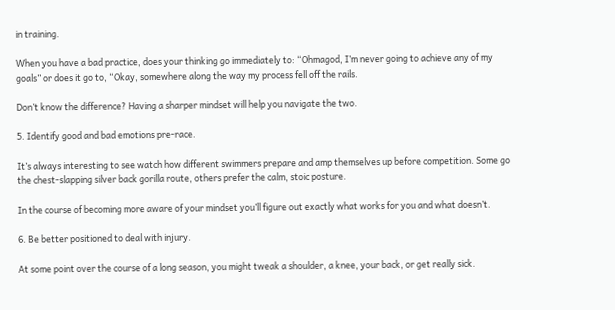in training.

When you have a bad practice, does your thinking go immediately to: “Ohmagod, I’m never going to achieve any of my goals” or does it go to, “Okay, somewhere along the way my process fell off the rails.

Don’t know the difference? Having a sharper mindset will help you navigate the two.

5. Identify good and bad emotions pre-race.

It’s always interesting to see watch how different swimmers prepare and amp themselves up before competition. Some go the chest-slapping silver back gorilla route, others prefer the calm, stoic posture.

In the course of becoming more aware of your mindset you’ll figure out exactly what works for you and what doesn’t.

6. Be better positioned to deal with injury.

At some point over the course of a long season, you might tweak a shoulder, a knee, your back, or get really sick.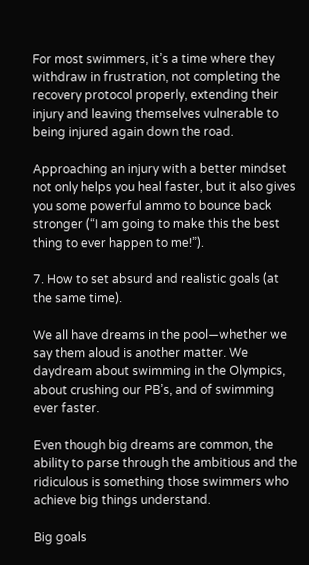For most swimmers, it’s a time where they withdraw in frustration, not completing the recovery protocol properly, extending their injury and leaving themselves vulnerable to being injured again down the road.

Approaching an injury with a better mindset not only helps you heal faster, but it also gives you some powerful ammo to bounce back stronger (“I am going to make this the best thing to ever happen to me!”).

7. How to set absurd and realistic goals (at the same time).

We all have dreams in the pool—whether we say them aloud is another matter. We daydream about swimming in the Olympics, about crushing our PB’s, and of swimming ever faster.

Even though big dreams are common, the ability to parse through the ambitious and the ridiculous is something those swimmers who achieve big things understand.

Big goals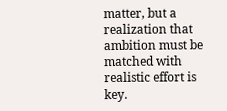matter, but a realization that ambition must be matched with realistic effort is key.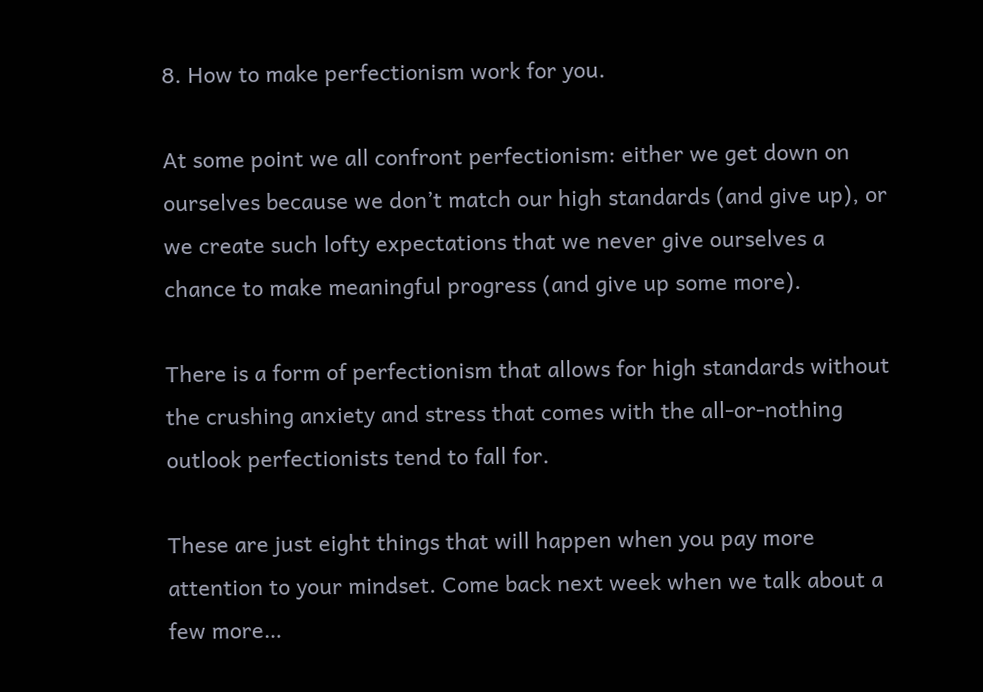8. How to make perfectionism work for you.

At some point we all confront perfectionism: either we get down on ourselves because we don’t match our high standards (and give up), or we create such lofty expectations that we never give ourselves a chance to make meaningful progress (and give up some more).

There is a form of perfectionism that allows for high standards without the crushing anxiety and stress that comes with the all-or-nothing outlook perfectionists tend to fall for.

These are just eight things that will happen when you pay more attention to your mindset. Come back next week when we talk about a few more…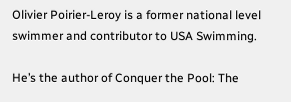Olivier Poirier-Leroy is a former national level swimmer and contributor to USA Swimming.

He’s the author of Conquer the Pool: The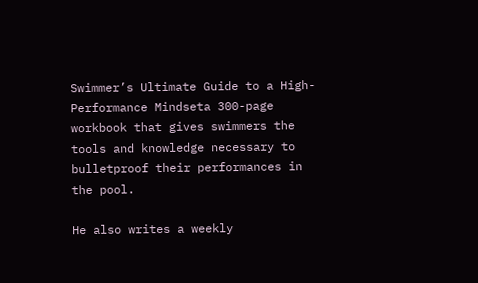Swimmer’s Ultimate Guide to a High-Performance Mindseta 300-page workbook that gives swimmers the tools and knowledge necessary to bulletproof their performances in the pool.

He also writes a weekly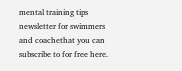mental training tips newsletter for swimmers and coachethat you can subscribe to for free here.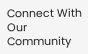Connect With Our Community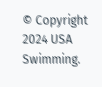© Copyright 2024 USA Swimming.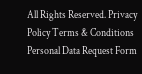All Rights Reserved. Privacy Policy Terms & Conditions Personal Data Request Form